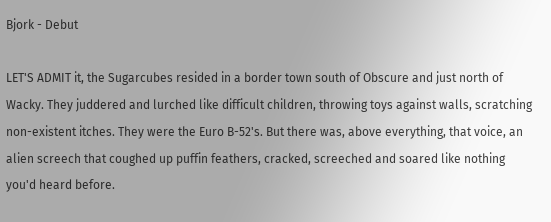Bjork - Debut

LET'S ADMIT it, the Sugarcubes resided in a border town south of Obscure and just north of Wacky. They juddered and lurched like difficult children, throwing toys against walls, scratching non-existent itches. They were the Euro B-52's. But there was, above everything, that voice, an alien screech that coughed up puffin feathers, cracked, screeched and soared like nothing you'd heard before.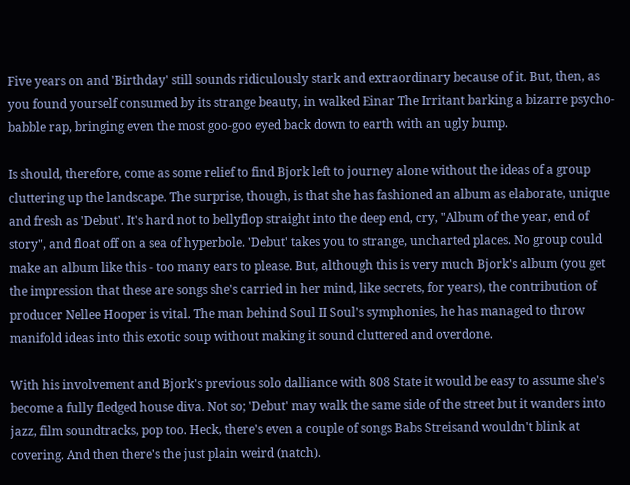Five years on and 'Birthday' still sounds ridiculously stark and extraordinary because of it. But, then, as you found yourself consumed by its strange beauty, in walked Einar The Irritant barking a bizarre psycho-babble rap, bringing even the most goo-goo eyed back down to earth with an ugly bump.

Is should, therefore, come as some relief to find Bjork left to journey alone without the ideas of a group cluttering up the landscape. The surprise, though, is that she has fashioned an album as elaborate, unique and fresh as 'Debut'. It's hard not to bellyflop straight into the deep end, cry, "Album of the year, end of story", and float off on a sea of hyperbole. 'Debut' takes you to strange, uncharted places. No group could make an album like this - too many ears to please. But, although this is very much Bjork's album (you get the impression that these are songs she's carried in her mind, like secrets, for years), the contribution of producer Nellee Hooper is vital. The man behind Soul II Soul's symphonies, he has managed to throw manifold ideas into this exotic soup without making it sound cluttered and overdone.

With his involvement and Bjork's previous solo dalliance with 808 State it would be easy to assume she's become a fully fledged house diva. Not so; 'Debut' may walk the same side of the street but it wanders into jazz, film soundtracks, pop too. Heck, there's even a couple of songs Babs Streisand wouldn't blink at covering. And then there's the just plain weird (natch).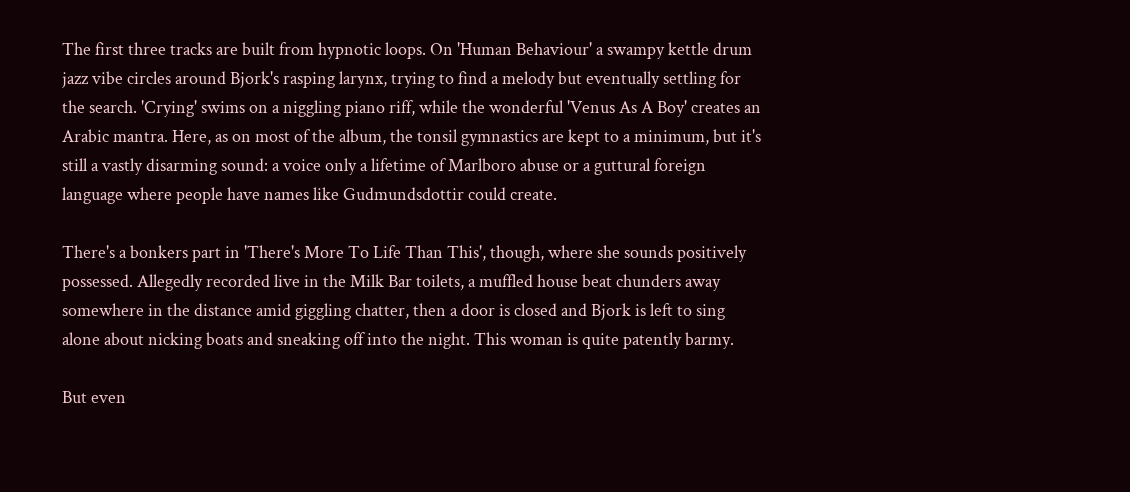The first three tracks are built from hypnotic loops. On 'Human Behaviour' a swampy kettle drum jazz vibe circles around Bjork's rasping larynx, trying to find a melody but eventually settling for the search. 'Crying' swims on a niggling piano riff, while the wonderful 'Venus As A Boy' creates an Arabic mantra. Here, as on most of the album, the tonsil gymnastics are kept to a minimum, but it's still a vastly disarming sound: a voice only a lifetime of Marlboro abuse or a guttural foreign language where people have names like Gudmundsdottir could create.

There's a bonkers part in 'There's More To Life Than This', though, where she sounds positively possessed. Allegedly recorded live in the Milk Bar toilets, a muffled house beat chunders away somewhere in the distance amid giggling chatter, then a door is closed and Bjork is left to sing alone about nicking boats and sneaking off into the night. This woman is quite patently barmy.

But even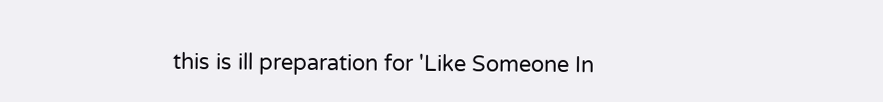this is ill preparation for 'Like Someone In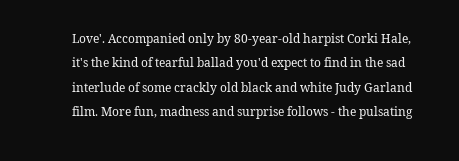Love'. Accompanied only by 80-year-old harpist Corki Hale, it's the kind of tearful ballad you'd expect to find in the sad interlude of some crackly old black and white Judy Garland film. More fun, madness and surprise follows - the pulsating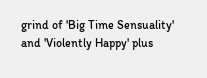grind of 'Big Time Sensuality' and 'Violently Happy' plus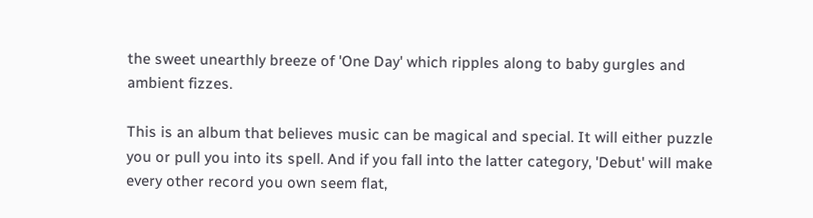the sweet unearthly breeze of 'One Day' which ripples along to baby gurgles and ambient fizzes.

This is an album that believes music can be magical and special. It will either puzzle you or pull you into its spell. And if you fall into the latter category, 'Debut' will make every other record you own seem flat,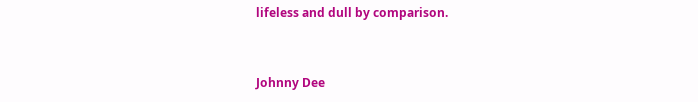lifeless and dull by comparison.


Johnny Dee